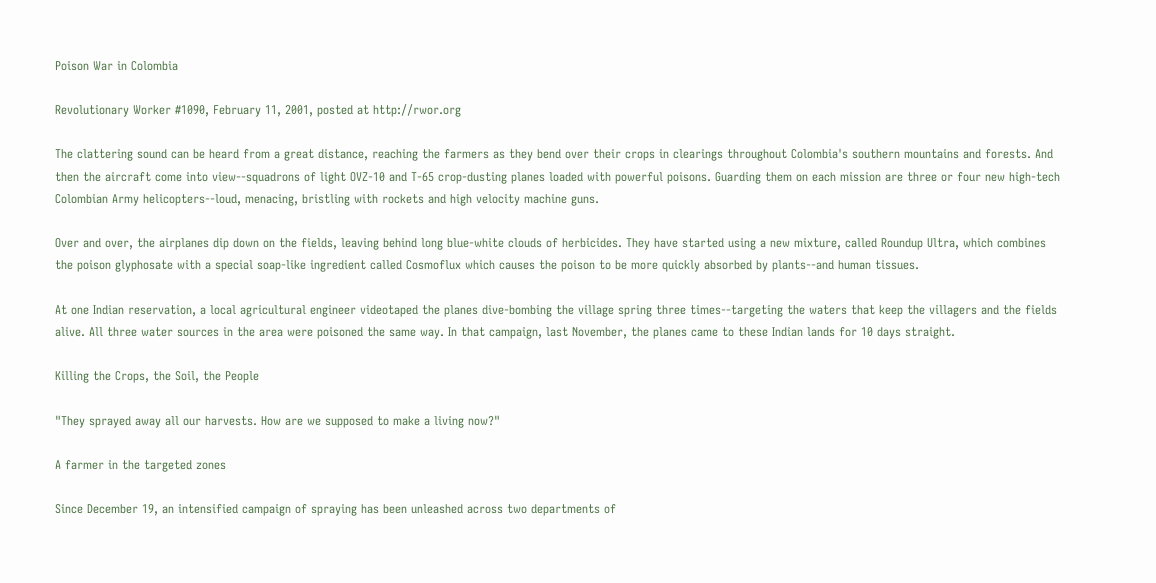Poison War in Colombia

Revolutionary Worker #1090, February 11, 2001, posted at http://rwor.org

The clattering sound can be heard from a great distance, reaching the farmers as they bend over their crops in clearings throughout Colombia's southern mountains and forests. And then the aircraft come into view--squadrons of light OVZ-10 and T-65 crop-dusting planes loaded with powerful poisons. Guarding them on each mission are three or four new high-tech Colombian Army helicopters--loud, menacing, bristling with rockets and high velocity machine guns.

Over and over, the airplanes dip down on the fields, leaving behind long blue-white clouds of herbicides. They have started using a new mixture, called Roundup Ultra, which combines the poison glyphosate with a special soap-like ingredient called Cosmoflux which causes the poison to be more quickly absorbed by plants--and human tissues.

At one Indian reservation, a local agricultural engineer videotaped the planes dive-bombing the village spring three times--targeting the waters that keep the villagers and the fields alive. All three water sources in the area were poisoned the same way. In that campaign, last November, the planes came to these Indian lands for 10 days straight.

Killing the Crops, the Soil, the People

"They sprayed away all our harvests. How are we supposed to make a living now?"

A farmer in the targeted zones

Since December 19, an intensified campaign of spraying has been unleashed across two departments of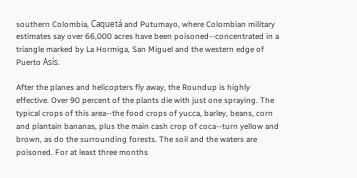southern Colombia, Caquetá and Putumayo, where Colombian military estimates say over 66,000 acres have been poisoned--concentrated in a triangle marked by La Hormiga, San Miguel and the western edge of Puerto Asís.

After the planes and helicopters fly away, the Roundup is highly effective. Over 90 percent of the plants die with just one spraying. The typical crops of this area--the food crops of yucca, barley, beans, corn and plantain bananas, plus the main cash crop of coca--turn yellow and brown, as do the surrounding forests. The soil and the waters are poisoned. For at least three months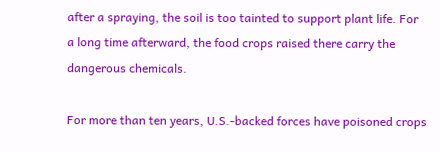after a spraying, the soil is too tainted to support plant life. For a long time afterward, the food crops raised there carry the dangerous chemicals.

For more than ten years, U.S.-backed forces have poisoned crops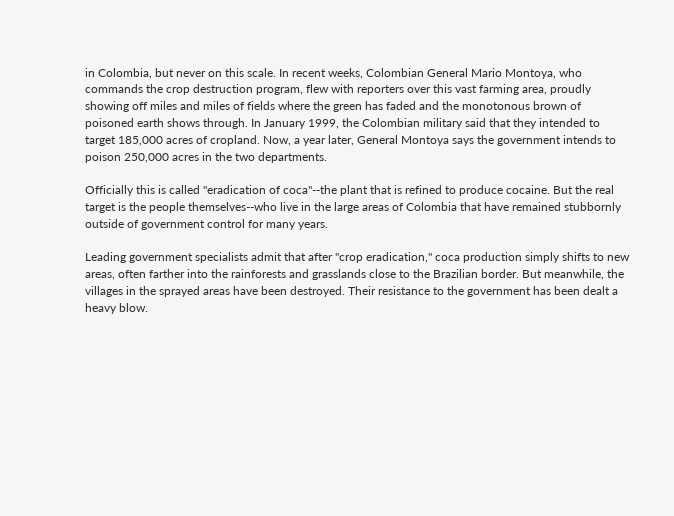in Colombia, but never on this scale. In recent weeks, Colombian General Mario Montoya, who commands the crop destruction program, flew with reporters over this vast farming area, proudly showing off miles and miles of fields where the green has faded and the monotonous brown of poisoned earth shows through. In January 1999, the Colombian military said that they intended to target 185,000 acres of cropland. Now, a year later, General Montoya says the government intends to poison 250,000 acres in the two departments.

Officially this is called "eradication of coca"--the plant that is refined to produce cocaine. But the real target is the people themselves--who live in the large areas of Colombia that have remained stubbornly outside of government control for many years.

Leading government specialists admit that after "crop eradication," coca production simply shifts to new areas, often farther into the rainforests and grasslands close to the Brazilian border. But meanwhile, the villages in the sprayed areas have been destroyed. Their resistance to the government has been dealt a heavy blow.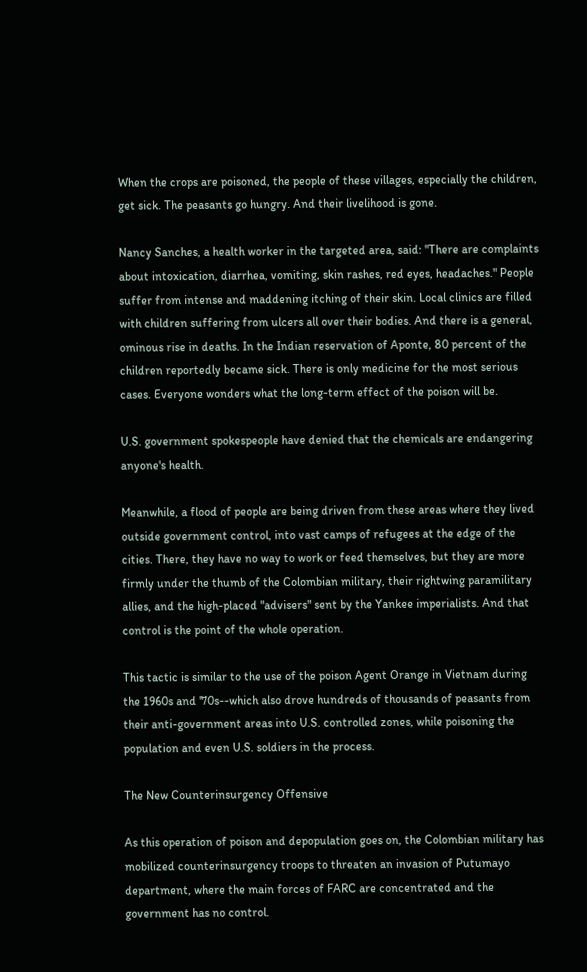When the crops are poisoned, the people of these villages, especially the children, get sick. The peasants go hungry. And their livelihood is gone.

Nancy Sanches, a health worker in the targeted area, said: "There are complaints about intoxication, diarrhea, vomiting, skin rashes, red eyes, headaches." People suffer from intense and maddening itching of their skin. Local clinics are filled with children suffering from ulcers all over their bodies. And there is a general, ominous rise in deaths. In the Indian reservation of Aponte, 80 percent of the children reportedly became sick. There is only medicine for the most serious cases. Everyone wonders what the long-term effect of the poison will be.

U.S. government spokespeople have denied that the chemicals are endangering anyone's health.

Meanwhile, a flood of people are being driven from these areas where they lived outside government control, into vast camps of refugees at the edge of the cities. There, they have no way to work or feed themselves, but they are more firmly under the thumb of the Colombian military, their rightwing paramilitary allies, and the high-placed "advisers" sent by the Yankee imperialists. And that control is the point of the whole operation.

This tactic is similar to the use of the poison Agent Orange in Vietnam during the 1960s and '70s--which also drove hundreds of thousands of peasants from their anti-government areas into U.S. controlled zones, while poisoning the population and even U.S. soldiers in the process.

The New Counterinsurgency Offensive

As this operation of poison and depopulation goes on, the Colombian military has mobilized counterinsurgency troops to threaten an invasion of Putumayo department, where the main forces of FARC are concentrated and the government has no control.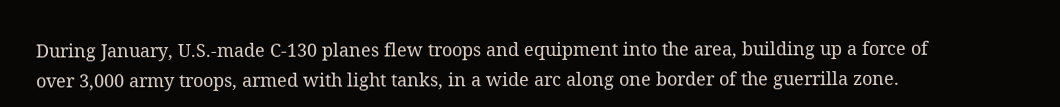During January, U.S.-made C-130 planes flew troops and equipment into the area, building up a force of over 3,000 army troops, armed with light tanks, in a wide arc along one border of the guerrilla zone.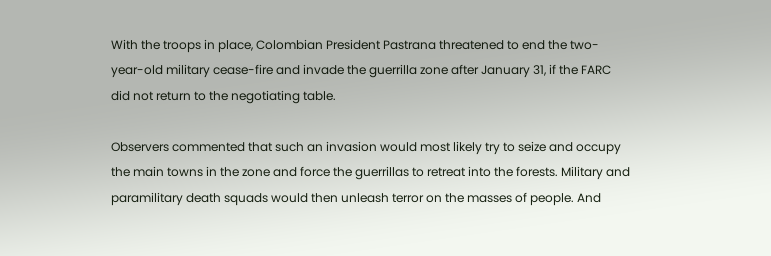With the troops in place, Colombian President Pastrana threatened to end the two-year-old military cease-fire and invade the guerrilla zone after January 31, if the FARC did not return to the negotiating table.

Observers commented that such an invasion would most likely try to seize and occupy the main towns in the zone and force the guerrillas to retreat into the forests. Military and paramilitary death squads would then unleash terror on the masses of people. And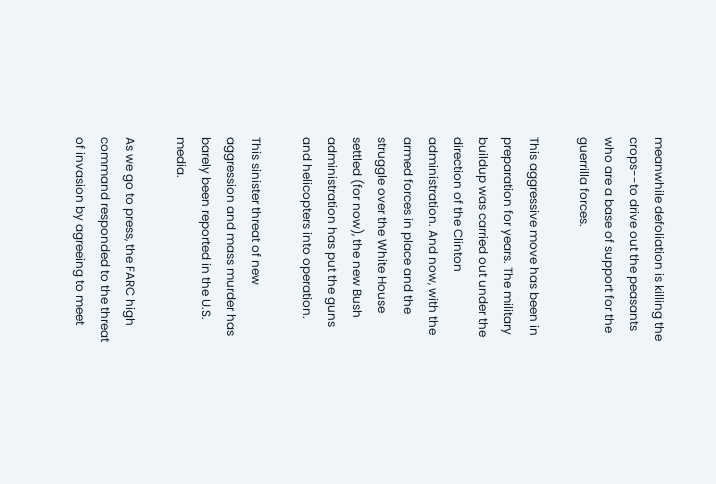meanwhile defoliation is killing the crops--to drive out the peasants who are a base of support for the guerrilla forces.

This aggressive move has been in preparation for years. The military buildup was carried out under the direction of the Clinton administration. And now, with the armed forces in place and the struggle over the White House settled (for now), the new Bush administration has put the guns and helicopters into operation.

This sinister threat of new aggression and mass murder has barely been reported in the U.S. media.

As we go to press, the FARC high command responded to the threat of invasion by agreeing to meet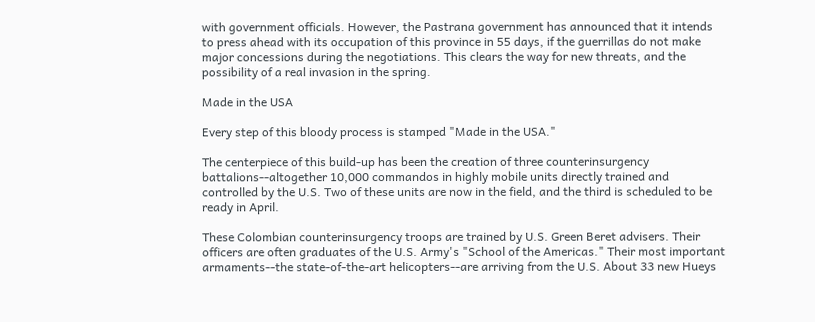with government officials. However, the Pastrana government has announced that it intends to press ahead with its occupation of this province in 55 days, if the guerrillas do not make major concessions during the negotiations. This clears the way for new threats, and the possibility of a real invasion in the spring.

Made in the USA

Every step of this bloody process is stamped "Made in the USA."

The centerpiece of this build-up has been the creation of three counterinsurgency battalions--altogether 10,000 commandos in highly mobile units directly trained and controlled by the U.S. Two of these units are now in the field, and the third is scheduled to be ready in April.

These Colombian counterinsurgency troops are trained by U.S. Green Beret advisers. Their officers are often graduates of the U.S. Army's "School of the Americas." Their most important armaments--the state-of-the-art helicopters--are arriving from the U.S. About 33 new Hueys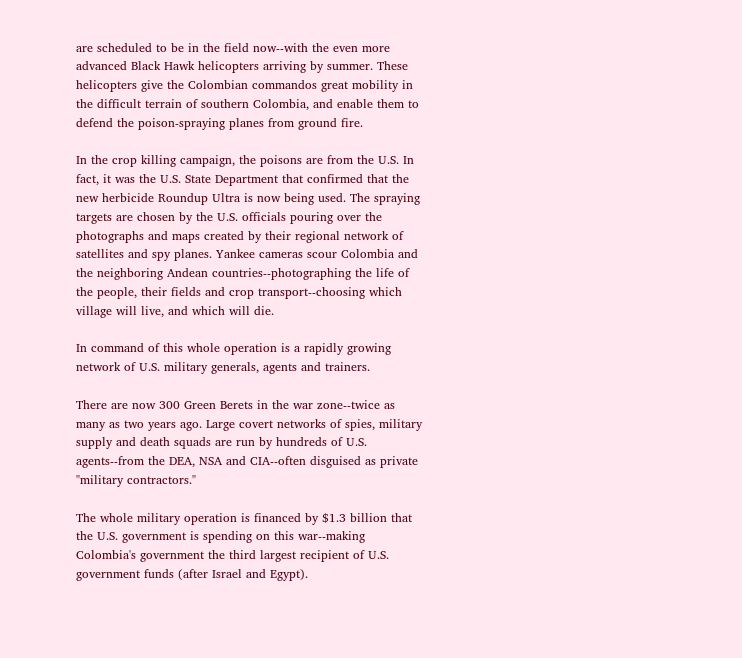are scheduled to be in the field now--with the even more advanced Black Hawk helicopters arriving by summer. These helicopters give the Colombian commandos great mobility in the difficult terrain of southern Colombia, and enable them to defend the poison-spraying planes from ground fire.

In the crop killing campaign, the poisons are from the U.S. In fact, it was the U.S. State Department that confirmed that the new herbicide Roundup Ultra is now being used. The spraying targets are chosen by the U.S. officials pouring over the photographs and maps created by their regional network of satellites and spy planes. Yankee cameras scour Colombia and the neighboring Andean countries--photographing the life of the people, their fields and crop transport--choosing which village will live, and which will die.

In command of this whole operation is a rapidly growing network of U.S. military generals, agents and trainers.

There are now 300 Green Berets in the war zone--twice as many as two years ago. Large covert networks of spies, military supply and death squads are run by hundreds of U.S. agents--from the DEA, NSA and CIA--often disguised as private "military contractors."

The whole military operation is financed by $1.3 billion that the U.S. government is spending on this war--making Colombia's government the third largest recipient of U.S. government funds (after Israel and Egypt).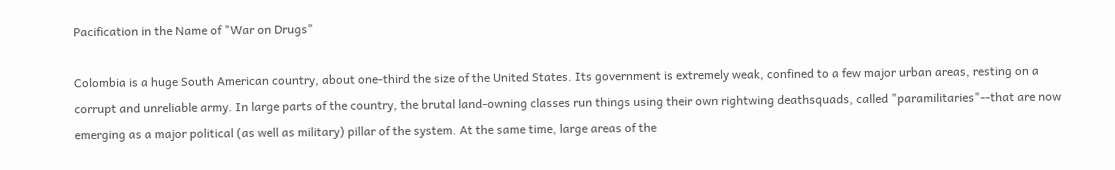Pacification in the Name of "War on Drugs"

Colombia is a huge South American country, about one-third the size of the United States. Its government is extremely weak, confined to a few major urban areas, resting on a corrupt and unreliable army. In large parts of the country, the brutal land-owning classes run things using their own rightwing deathsquads, called "paramilitaries"--that are now emerging as a major political (as well as military) pillar of the system. At the same time, large areas of the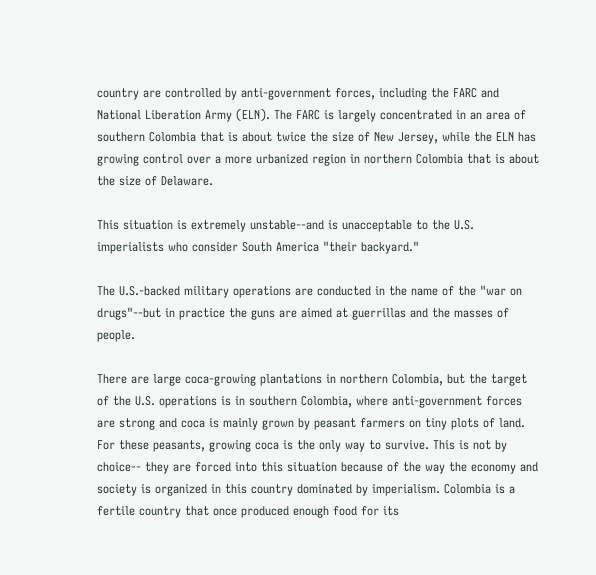country are controlled by anti-government forces, including the FARC and National Liberation Army (ELN). The FARC is largely concentrated in an area of southern Colombia that is about twice the size of New Jersey, while the ELN has growing control over a more urbanized region in northern Colombia that is about the size of Delaware.

This situation is extremely unstable--and is unacceptable to the U.S. imperialists who consider South America "their backyard."

The U.S.-backed military operations are conducted in the name of the "war on drugs"--but in practice the guns are aimed at guerrillas and the masses of people.

There are large coca-growing plantations in northern Colombia, but the target of the U.S. operations is in southern Colombia, where anti-government forces are strong and coca is mainly grown by peasant farmers on tiny plots of land. For these peasants, growing coca is the only way to survive. This is not by choice-- they are forced into this situation because of the way the economy and society is organized in this country dominated by imperialism. Colombia is a fertile country that once produced enough food for its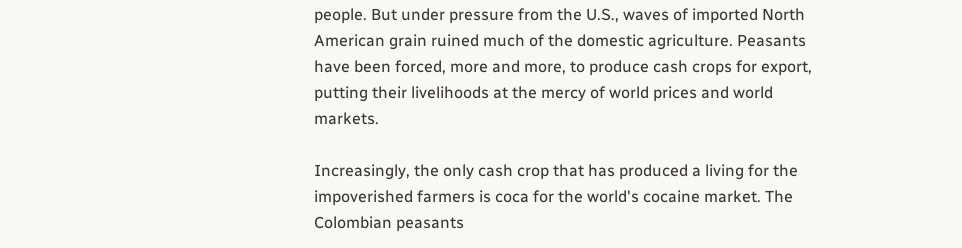people. But under pressure from the U.S., waves of imported North American grain ruined much of the domestic agriculture. Peasants have been forced, more and more, to produce cash crops for export, putting their livelihoods at the mercy of world prices and world markets.

Increasingly, the only cash crop that has produced a living for the impoverished farmers is coca for the world's cocaine market. The Colombian peasants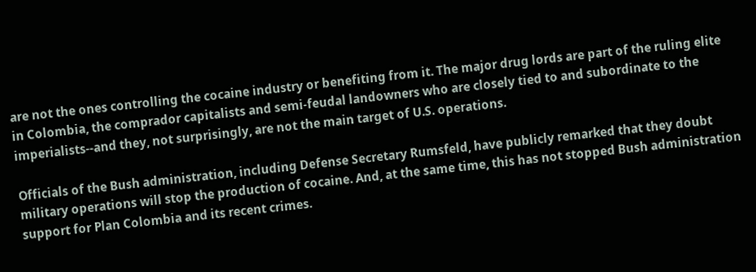are not the ones controlling the cocaine industry or benefiting from it. The major drug lords are part of the ruling elite in Colombia, the comprador capitalists and semi-feudal landowners who are closely tied to and subordinate to the imperialists--and they, not surprisingly, are not the main target of U.S. operations.

Officials of the Bush administration, including Defense Secretary Rumsfeld, have publicly remarked that they doubt military operations will stop the production of cocaine. And, at the same time, this has not stopped Bush administration support for Plan Colombia and its recent crimes.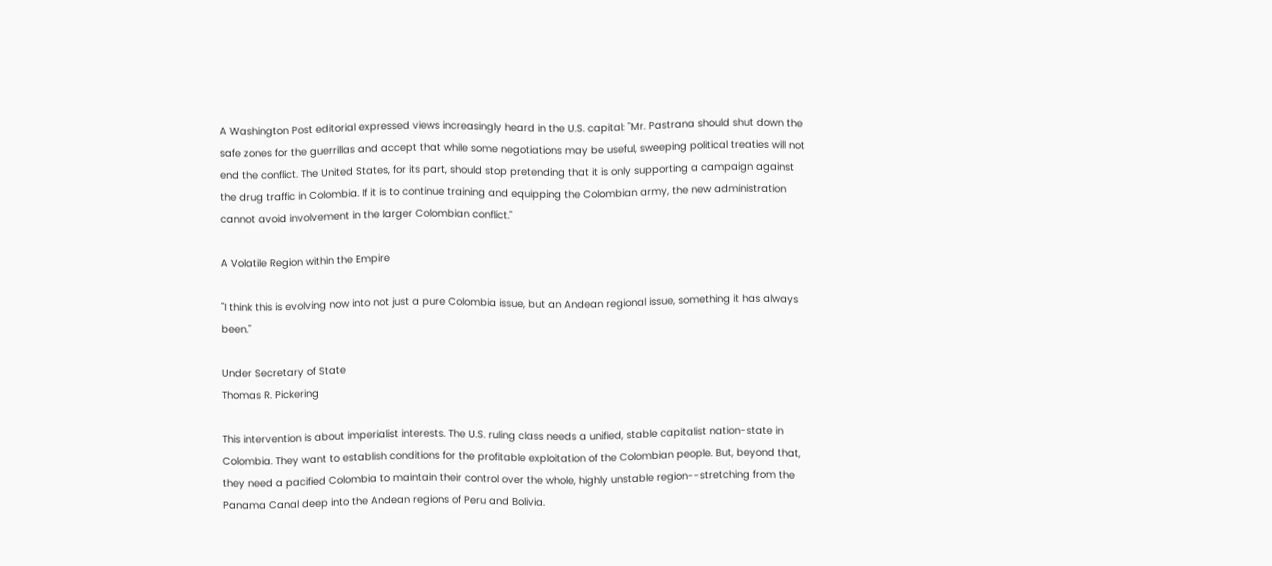A Washington Post editorial expressed views increasingly heard in the U.S. capital: "Mr. Pastrana should shut down the safe zones for the guerrillas and accept that while some negotiations may be useful, sweeping political treaties will not end the conflict. The United States, for its part, should stop pretending that it is only supporting a campaign against the drug traffic in Colombia. If it is to continue training and equipping the Colombian army, the new administration cannot avoid involvement in the larger Colombian conflict."

A Volatile Region within the Empire

"I think this is evolving now into not just a pure Colombia issue, but an Andean regional issue, something it has always been."

Under Secretary of State
Thomas R. Pickering

This intervention is about imperialist interests. The U.S. ruling class needs a unified, stable capitalist nation-state in Colombia. They want to establish conditions for the profitable exploitation of the Colombian people. But, beyond that, they need a pacified Colombia to maintain their control over the whole, highly unstable region--stretching from the Panama Canal deep into the Andean regions of Peru and Bolivia.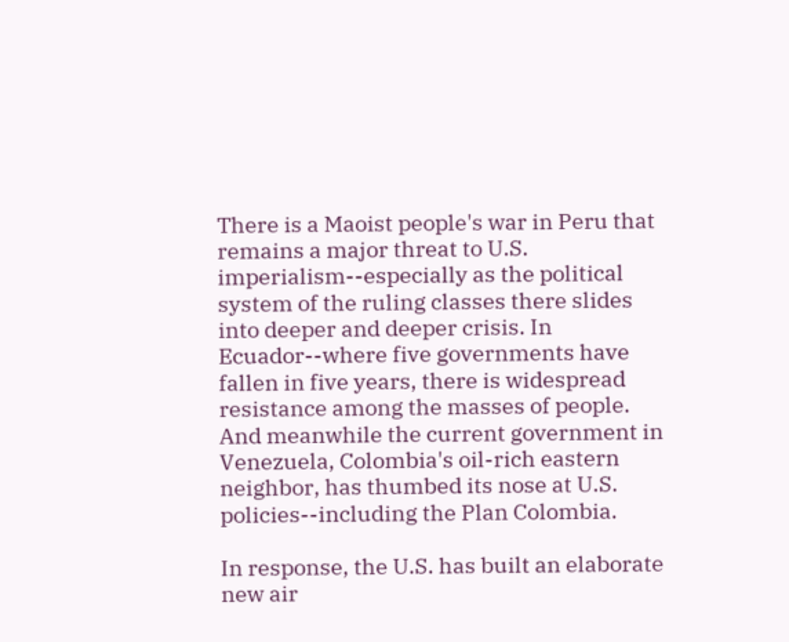There is a Maoist people's war in Peru that remains a major threat to U.S. imperialism--especially as the political system of the ruling classes there slides into deeper and deeper crisis. In Ecuador--where five governments have fallen in five years, there is widespread resistance among the masses of people. And meanwhile the current government in Venezuela, Colombia's oil-rich eastern neighbor, has thumbed its nose at U.S. policies--including the Plan Colombia.

In response, the U.S. has built an elaborate new air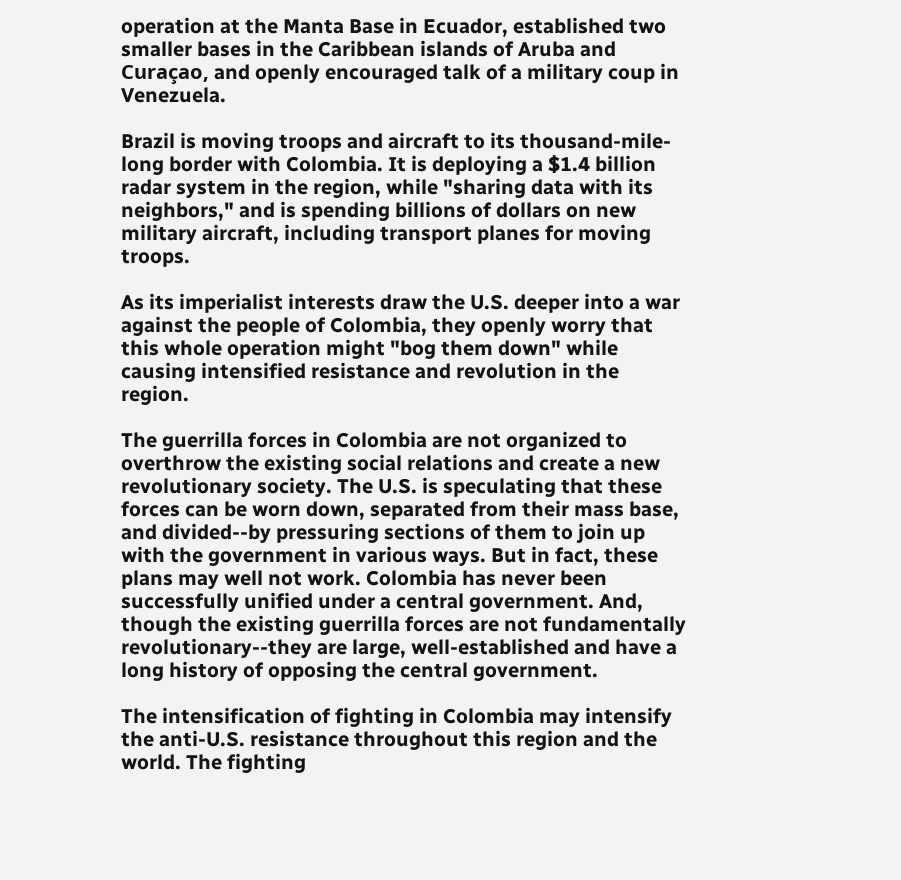operation at the Manta Base in Ecuador, established two smaller bases in the Caribbean islands of Aruba and Curaçao, and openly encouraged talk of a military coup in Venezuela.

Brazil is moving troops and aircraft to its thousand-mile-long border with Colombia. It is deploying a $1.4 billion radar system in the region, while "sharing data with its neighbors," and is spending billions of dollars on new military aircraft, including transport planes for moving troops.

As its imperialist interests draw the U.S. deeper into a war against the people of Colombia, they openly worry that this whole operation might "bog them down" while causing intensified resistance and revolution in the region.

The guerrilla forces in Colombia are not organized to overthrow the existing social relations and create a new revolutionary society. The U.S. is speculating that these forces can be worn down, separated from their mass base, and divided--by pressuring sections of them to join up with the government in various ways. But in fact, these plans may well not work. Colombia has never been successfully unified under a central government. And, though the existing guerrilla forces are not fundamentally revolutionary--they are large, well-established and have a long history of opposing the central government.

The intensification of fighting in Colombia may intensify the anti-U.S. resistance throughout this region and the world. The fighting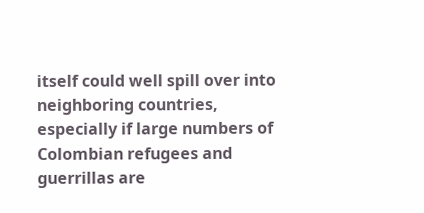itself could well spill over into neighboring countries, especially if large numbers of Colombian refugees and guerrillas are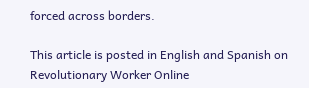forced across borders.

This article is posted in English and Spanish on Revolutionary Worker Online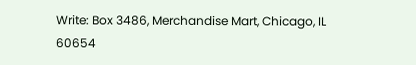Write: Box 3486, Merchandise Mart, Chicago, IL 60654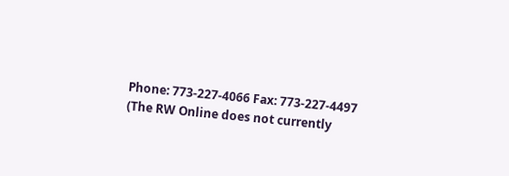Phone: 773-227-4066 Fax: 773-227-4497
(The RW Online does not currently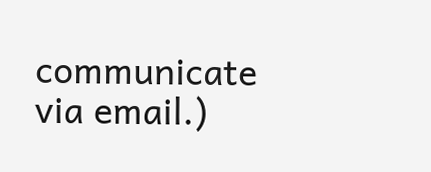communicate via email.)